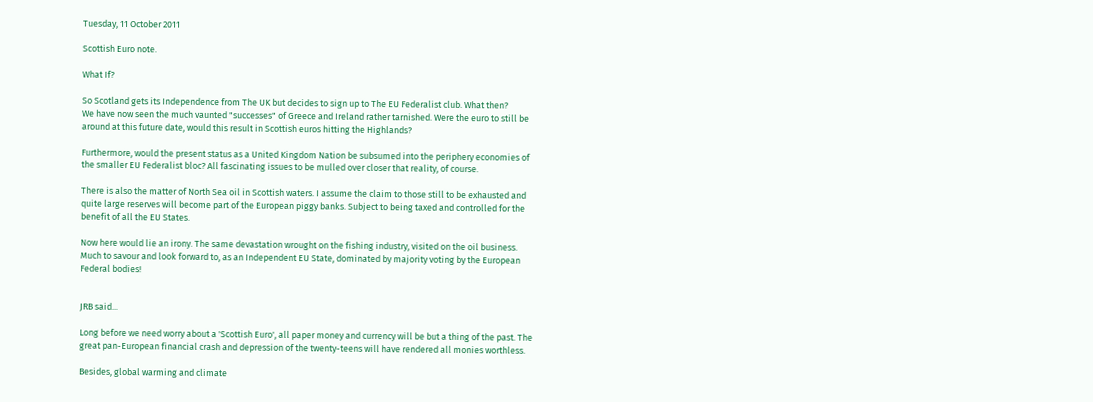Tuesday, 11 October 2011

Scottish Euro note.

What If?

So Scotland gets its Independence from The UK but decides to sign up to The EU Federalist club. What then?
We have now seen the much vaunted "successes" of Greece and Ireland rather tarnished. Were the euro to still be around at this future date, would this result in Scottish euros hitting the Highlands?

Furthermore, would the present status as a United Kingdom Nation be subsumed into the periphery economies of the smaller EU Federalist bloc? All fascinating issues to be mulled over closer that reality, of course.

There is also the matter of North Sea oil in Scottish waters. I assume the claim to those still to be exhausted and quite large reserves will become part of the European piggy banks. Subject to being taxed and controlled for the benefit of all the EU States.

Now here would lie an irony. The same devastation wrought on the fishing industry, visited on the oil business. Much to savour and look forward to, as an Independent EU State, dominated by majority voting by the European Federal bodies!


JRB said...

Long before we need worry about a 'Scottish Euro', all paper money and currency will be but a thing of the past. The great pan-European financial crash and depression of the twenty-teens will have rendered all monies worthless.

Besides, global warming and climate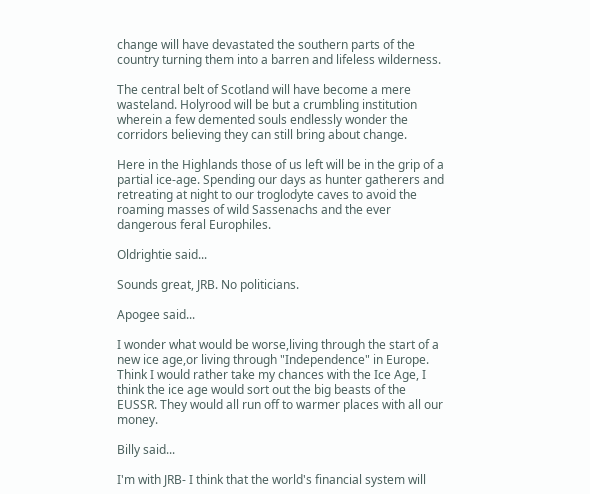change will have devastated the southern parts of the country turning them into a barren and lifeless wilderness.

The central belt of Scotland will have become a mere wasteland. Holyrood will be but a crumbling institution wherein a few demented souls endlessly wonder the corridors believing they can still bring about change.

Here in the Highlands those of us left will be in the grip of a partial ice-age. Spending our days as hunter gatherers and retreating at night to our troglodyte caves to avoid the roaming masses of wild Sassenachs and the ever dangerous feral Europhiles.

Oldrightie said...

Sounds great, JRB. No politicians.

Apogee said...

I wonder what would be worse,living through the start of a new ice age,or living through "Independence" in Europe. Think I would rather take my chances with the Ice Age, I think the ice age would sort out the big beasts of the EUSSR. They would all run off to warmer places with all our money.

Billy said...

I'm with JRB- I think that the world's financial system will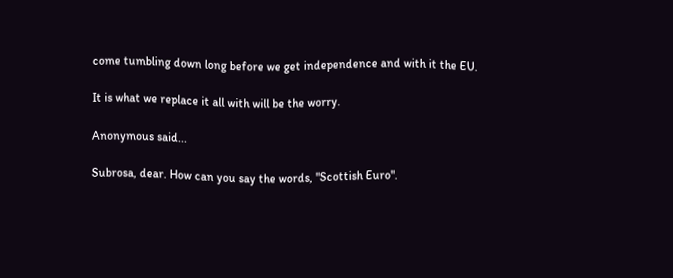come tumbling down long before we get independence and with it the EU.

It is what we replace it all with will be the worry.

Anonymous said...

Subrosa, dear. How can you say the words, "Scottish Euro".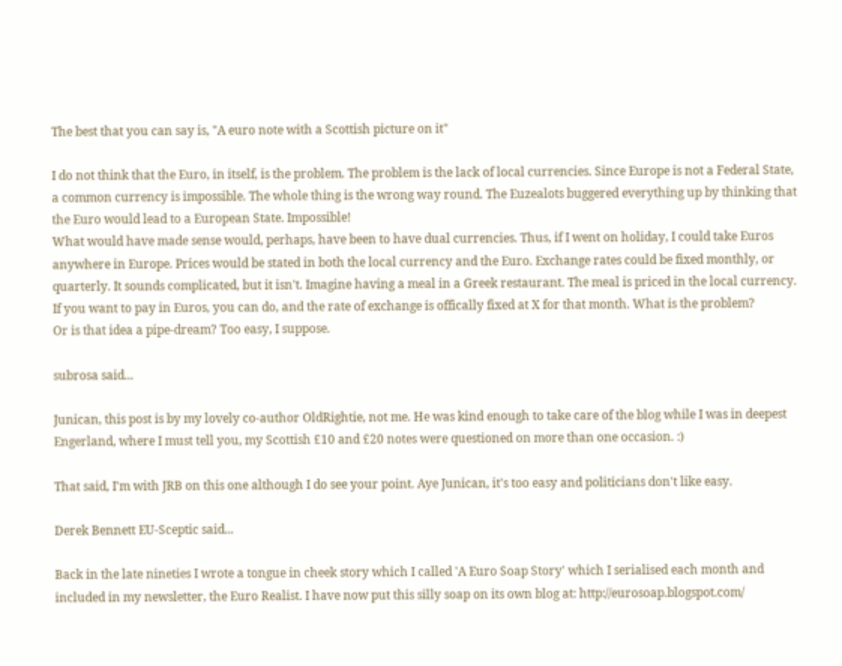The best that you can say is, "A euro note with a Scottish picture on it"

I do not think that the Euro, in itself, is the problem. The problem is the lack of local currencies. Since Europe is not a Federal State, a common currency is impossible. The whole thing is the wrong way round. The Euzealots buggered everything up by thinking that the Euro would lead to a European State. Impossible!
What would have made sense would, perhaps, have been to have dual currencies. Thus, if I went on holiday, I could take Euros anywhere in Europe. Prices would be stated in both the local currency and the Euro. Exchange rates could be fixed monthly, or quarterly. It sounds complicated, but it isn't. Imagine having a meal in a Greek restaurant. The meal is priced in the local currency. If you want to pay in Euros, you can do, and the rate of exchange is offically fixed at X for that month. What is the problem?
Or is that idea a pipe-dream? Too easy, I suppose.

subrosa said...

Junican, this post is by my lovely co-author OldRightie, not me. He was kind enough to take care of the blog while I was in deepest Engerland, where I must tell you, my Scottish £10 and £20 notes were questioned on more than one occasion. :)

That said, I'm with JRB on this one although I do see your point. Aye Junican, it's too easy and politicians don't like easy.

Derek Bennett EU-Sceptic said...

Back in the late nineties I wrote a tongue in cheek story which I called 'A Euro Soap Story' which I serialised each month and included in my newsletter, the Euro Realist. I have now put this silly soap on its own blog at: http://eurosoap.blogspot.com/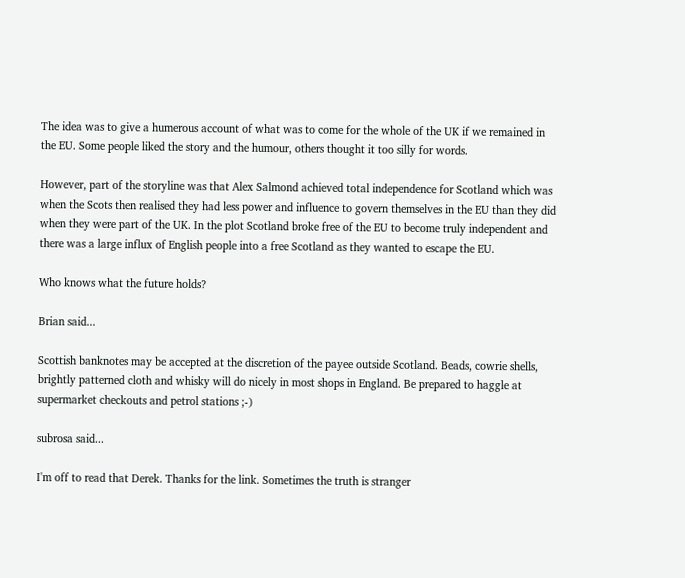The idea was to give a humerous account of what was to come for the whole of the UK if we remained in the EU. Some people liked the story and the humour, others thought it too silly for words.

However, part of the storyline was that Alex Salmond achieved total independence for Scotland which was when the Scots then realised they had less power and influence to govern themselves in the EU than they did when they were part of the UK. In the plot Scotland broke free of the EU to become truly independent and there was a large influx of English people into a free Scotland as they wanted to escape the EU.

Who knows what the future holds?

Brian said...

Scottish banknotes may be accepted at the discretion of the payee outside Scotland. Beads, cowrie shells, brightly patterned cloth and whisky will do nicely in most shops in England. Be prepared to haggle at supermarket checkouts and petrol stations ;-)

subrosa said...

I'm off to read that Derek. Thanks for the link. Sometimes the truth is stranger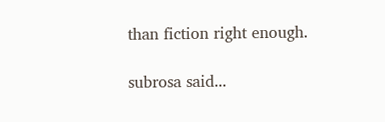than fiction right enough.

subrosa said...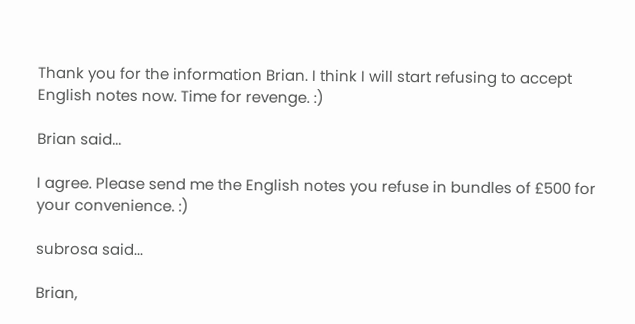Thank you for the information Brian. I think I will start refusing to accept English notes now. Time for revenge. :)

Brian said...

I agree. Please send me the English notes you refuse in bundles of £500 for your convenience. :)

subrosa said...

Brian,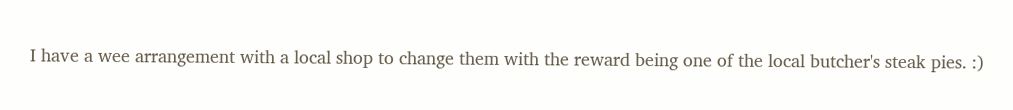I have a wee arrangement with a local shop to change them with the reward being one of the local butcher's steak pies. :)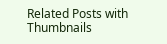Related Posts with Thumbnails